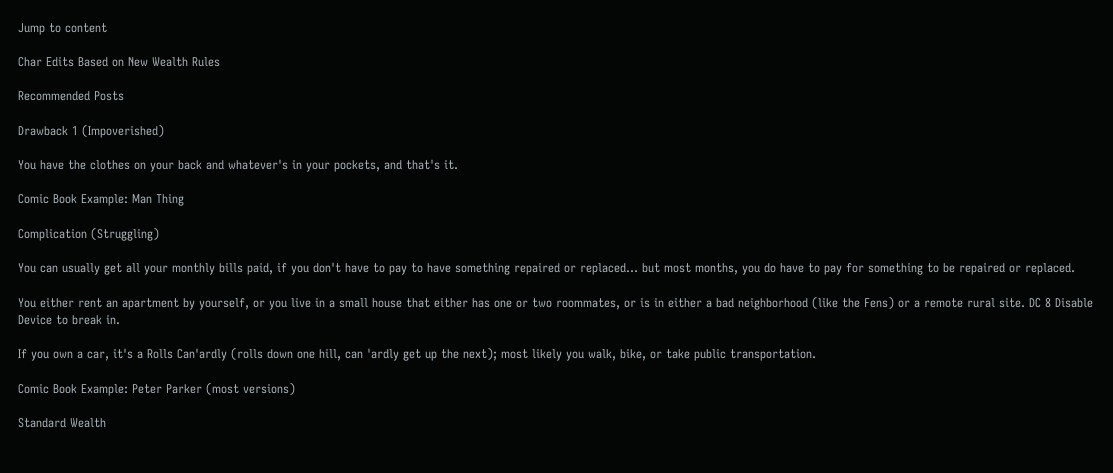Jump to content

Char Edits Based on New Wealth Rules

Recommended Posts

Drawback 1 (Impoverished)

You have the clothes on your back and whatever's in your pockets, and that's it.

Comic Book Example: Man Thing

Complication (Struggling)

You can usually get all your monthly bills paid, if you don't have to pay to have something repaired or replaced... but most months, you do have to pay for something to be repaired or replaced.

You either rent an apartment by yourself, or you live in a small house that either has one or two roommates, or is in either a bad neighborhood (like the Fens) or a remote rural site. DC 8 Disable Device to break in.

If you own a car, it's a Rolls Can'ardly (rolls down one hill, can 'ardly get up the next); most likely you walk, bike, or take public transportation.

Comic Book Example: Peter Parker (most versions)

Standard Wealth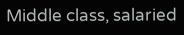Middle class, salaried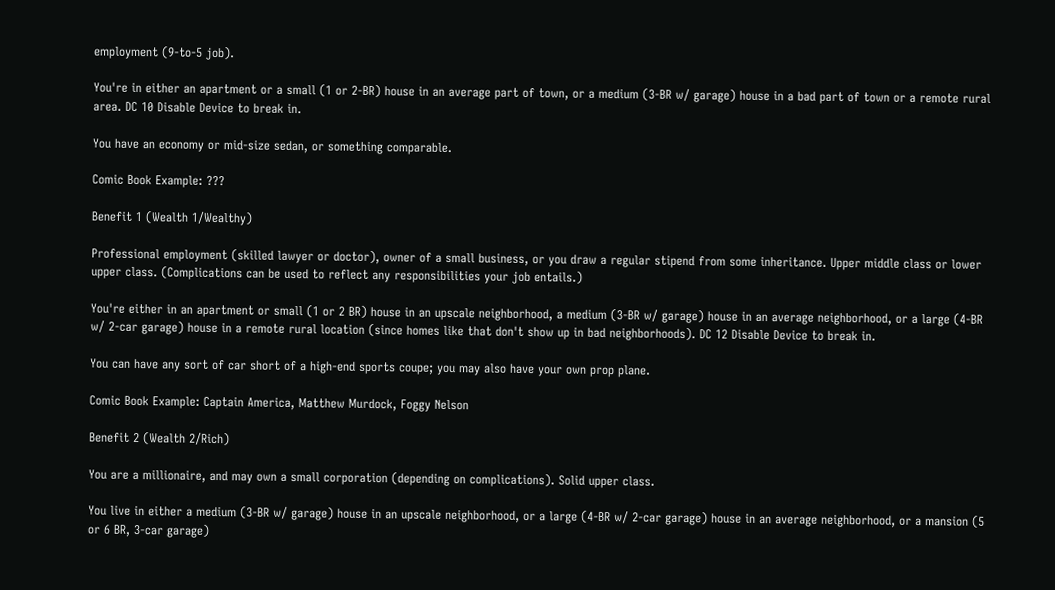employment (9-to-5 job).

You're in either an apartment or a small (1 or 2-BR) house in an average part of town, or a medium (3-BR w/ garage) house in a bad part of town or a remote rural area. DC 10 Disable Device to break in.

You have an economy or mid-size sedan, or something comparable.

Comic Book Example: ???

Benefit 1 (Wealth 1/Wealthy)

Professional employment (skilled lawyer or doctor), owner of a small business, or you draw a regular stipend from some inheritance. Upper middle class or lower upper class. (Complications can be used to reflect any responsibilities your job entails.)

You're either in an apartment or small (1 or 2 BR) house in an upscale neighborhood, a medium (3-BR w/ garage) house in an average neighborhood, or a large (4-BR w/ 2-car garage) house in a remote rural location (since homes like that don't show up in bad neighborhoods). DC 12 Disable Device to break in.

You can have any sort of car short of a high-end sports coupe; you may also have your own prop plane.

Comic Book Example: Captain America, Matthew Murdock, Foggy Nelson

Benefit 2 (Wealth 2/Rich)

You are a millionaire, and may own a small corporation (depending on complications). Solid upper class.

You live in either a medium (3-BR w/ garage) house in an upscale neighborhood, or a large (4-BR w/ 2-car garage) house in an average neighborhood, or a mansion (5 or 6 BR, 3-car garage)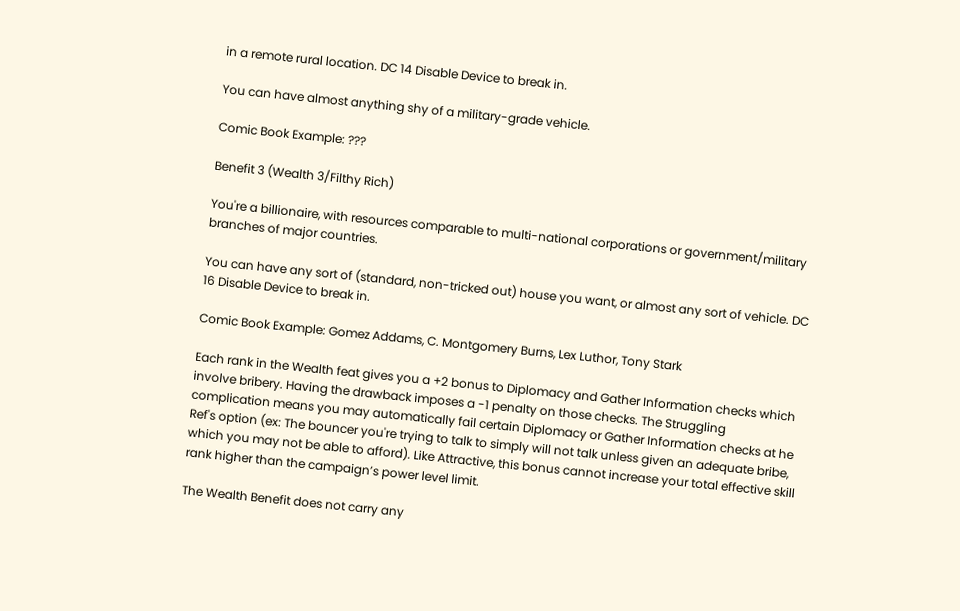in a remote rural location. DC 14 Disable Device to break in.

You can have almost anything shy of a military-grade vehicle.

Comic Book Example: ???

Benefit 3 (Wealth 3/Filthy Rich)

You're a billionaire, with resources comparable to multi-national corporations or government/military branches of major countries.

You can have any sort of (standard, non-tricked out) house you want, or almost any sort of vehicle. DC 16 Disable Device to break in.

Comic Book Example: Gomez Addams, C. Montgomery Burns, Lex Luthor, Tony Stark

Each rank in the Wealth feat gives you a +2 bonus to Diplomacy and Gather Information checks which involve bribery. Having the drawback imposes a -1 penalty on those checks. The Struggling complication means you may automatically fail certain Diplomacy or Gather Information checks at he Ref's option (ex: The bouncer you're trying to talk to simply will not talk unless given an adequate bribe, which you may not be able to afford). Like Attractive, this bonus cannot increase your total effective skill rank higher than the campaign’s power level limit.

The Wealth Benefit does not carry any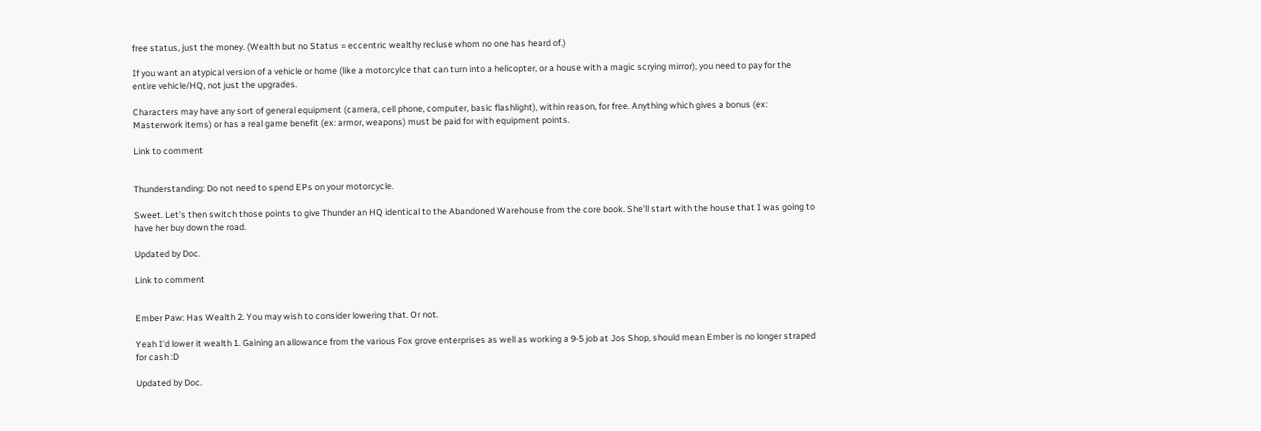free status, just the money. (Wealth but no Status = eccentric wealthy recluse whom no one has heard of.)

If you want an atypical version of a vehicle or home (like a motorcylce that can turn into a helicopter, or a house with a magic scrying mirror), you need to pay for the entire vehicle/HQ, not just the upgrades.

Characters may have any sort of general equipment (camera, cell phone, computer, basic flashlight), within reason, for free. Anything which gives a bonus (ex: Masterwork items) or has a real game benefit (ex: armor, weapons) must be paid for with equipment points.

Link to comment


Thunderstanding: Do not need to spend EPs on your motorcycle.

Sweet. Let's then switch those points to give Thunder an HQ identical to the Abandoned Warehouse from the core book. She'll start with the house that I was going to have her buy down the road.

Updated by Doc.

Link to comment


Ember Paw: Has Wealth 2. You may wish to consider lowering that. Or not.

Yeah I'd lower it wealth 1. Gaining an allowance from the various Fox grove enterprises as well as working a 9-5 job at Jos Shop, should mean Ember is no longer straped for cash :D

Updated by Doc.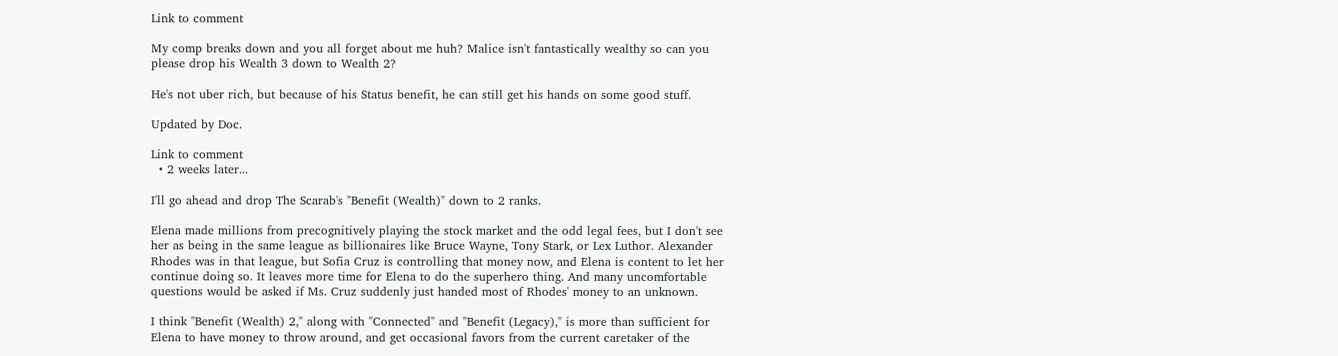Link to comment

My comp breaks down and you all forget about me huh? Malice isn't fantastically wealthy so can you please drop his Wealth 3 down to Wealth 2?

He's not uber rich, but because of his Status benefit, he can still get his hands on some good stuff.

Updated by Doc.

Link to comment
  • 2 weeks later...

I'll go ahead and drop The Scarab's "Benefit (Wealth)" down to 2 ranks.

Elena made millions from precognitively playing the stock market and the odd legal fees, but I don't see her as being in the same league as billionaires like Bruce Wayne, Tony Stark, or Lex Luthor. Alexander Rhodes was in that league, but Sofia Cruz is controlling that money now, and Elena is content to let her continue doing so. It leaves more time for Elena to do the superhero thing. And many uncomfortable questions would be asked if Ms. Cruz suddenly just handed most of Rhodes' money to an unknown.

I think "Benefit (Wealth) 2," along with "Connected" and "Benefit (Legacy)," is more than sufficient for Elena to have money to throw around, and get occasional favors from the current caretaker of the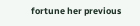fortune her previous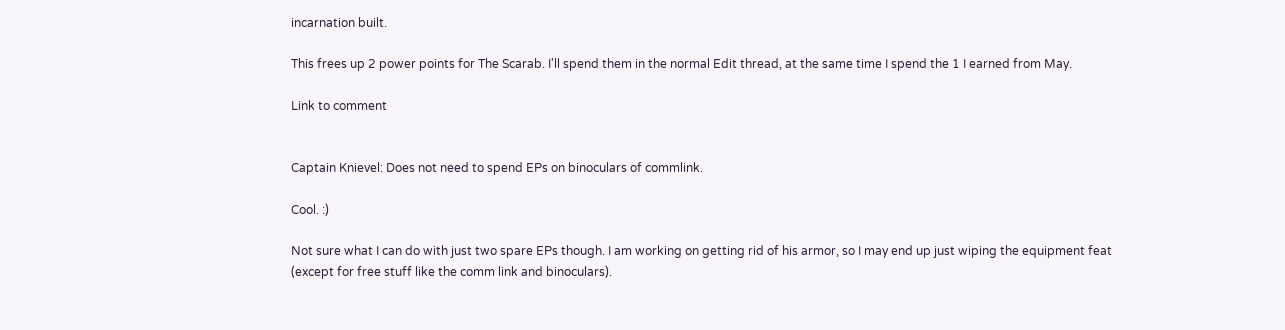incarnation built.

This frees up 2 power points for The Scarab. I'll spend them in the normal Edit thread, at the same time I spend the 1 I earned from May.

Link to comment


Captain Knievel: Does not need to spend EPs on binoculars of commlink.

Cool. :)

Not sure what I can do with just two spare EPs though. I am working on getting rid of his armor, so I may end up just wiping the equipment feat (except for free stuff like the comm link and binoculars).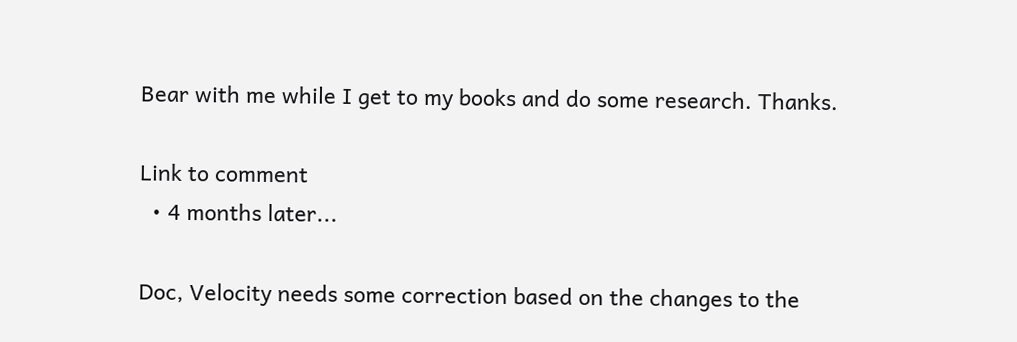Bear with me while I get to my books and do some research. Thanks.

Link to comment
  • 4 months later...

Doc, Velocity needs some correction based on the changes to the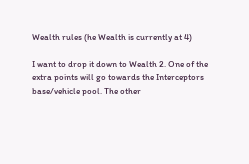Wealth rules (he Wealth is currently at 4)

I want to drop it down to Wealth 2. One of the extra points will go towards the Interceptors base/vehicle pool. The other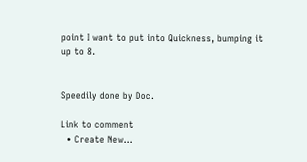point I want to put into Quickness, bumping it up to 8.


Speedily done by Doc.

Link to comment
  • Create New...